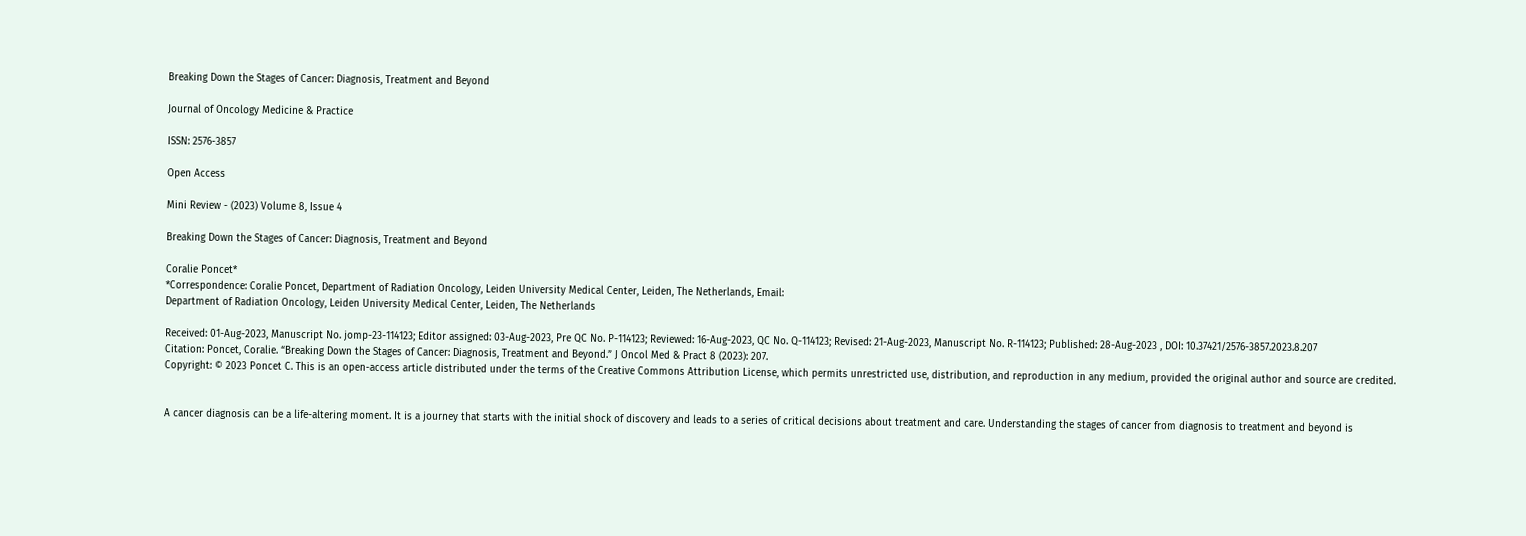Breaking Down the Stages of Cancer: Diagnosis, Treatment and Beyond

Journal of Oncology Medicine & Practice

ISSN: 2576-3857

Open Access

Mini Review - (2023) Volume 8, Issue 4

Breaking Down the Stages of Cancer: Diagnosis, Treatment and Beyond

Coralie Poncet*
*Correspondence: Coralie Poncet, Department of Radiation Oncology, Leiden University Medical Center, Leiden, The Netherlands, Email:
Department of Radiation Oncology, Leiden University Medical Center, Leiden, The Netherlands

Received: 01-Aug-2023, Manuscript No. jomp-23-114123; Editor assigned: 03-Aug-2023, Pre QC No. P-114123; Reviewed: 16-Aug-2023, QC No. Q-114123; Revised: 21-Aug-2023, Manuscript No. R-114123; Published: 28-Aug-2023 , DOI: 10.37421/2576-3857.2023.8.207
Citation: Poncet, Coralie. “Breaking Down the Stages of Cancer: Diagnosis, Treatment and Beyond.” J Oncol Med & Pract 8 (2023): 207.
Copyright: © 2023 Poncet C. This is an open-access article distributed under the terms of the Creative Commons Attribution License, which permits unrestricted use, distribution, and reproduction in any medium, provided the original author and source are credited.


A cancer diagnosis can be a life-altering moment. It is a journey that starts with the initial shock of discovery and leads to a series of critical decisions about treatment and care. Understanding the stages of cancer from diagnosis to treatment and beyond is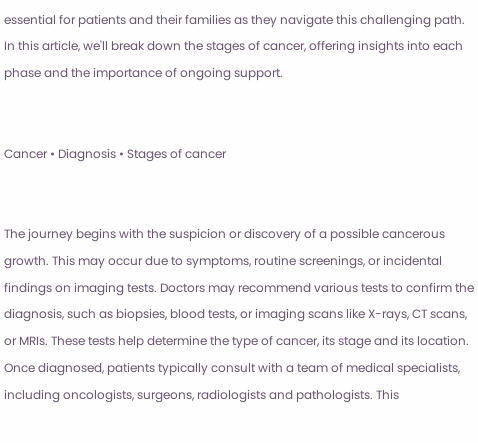essential for patients and their families as they navigate this challenging path. In this article, we'll break down the stages of cancer, offering insights into each phase and the importance of ongoing support.


Cancer • Diagnosis • Stages of cancer


The journey begins with the suspicion or discovery of a possible cancerous growth. This may occur due to symptoms, routine screenings, or incidental findings on imaging tests. Doctors may recommend various tests to confirm the diagnosis, such as biopsies, blood tests, or imaging scans like X-rays, CT scans, or MRIs. These tests help determine the type of cancer, its stage and its location. Once diagnosed, patients typically consult with a team of medical specialists, including oncologists, surgeons, radiologists and pathologists. This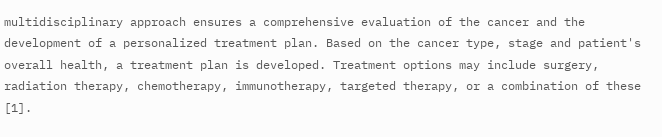multidisciplinary approach ensures a comprehensive evaluation of the cancer and the development of a personalized treatment plan. Based on the cancer type, stage and patient's overall health, a treatment plan is developed. Treatment options may include surgery, radiation therapy, chemotherapy, immunotherapy, targeted therapy, or a combination of these [1].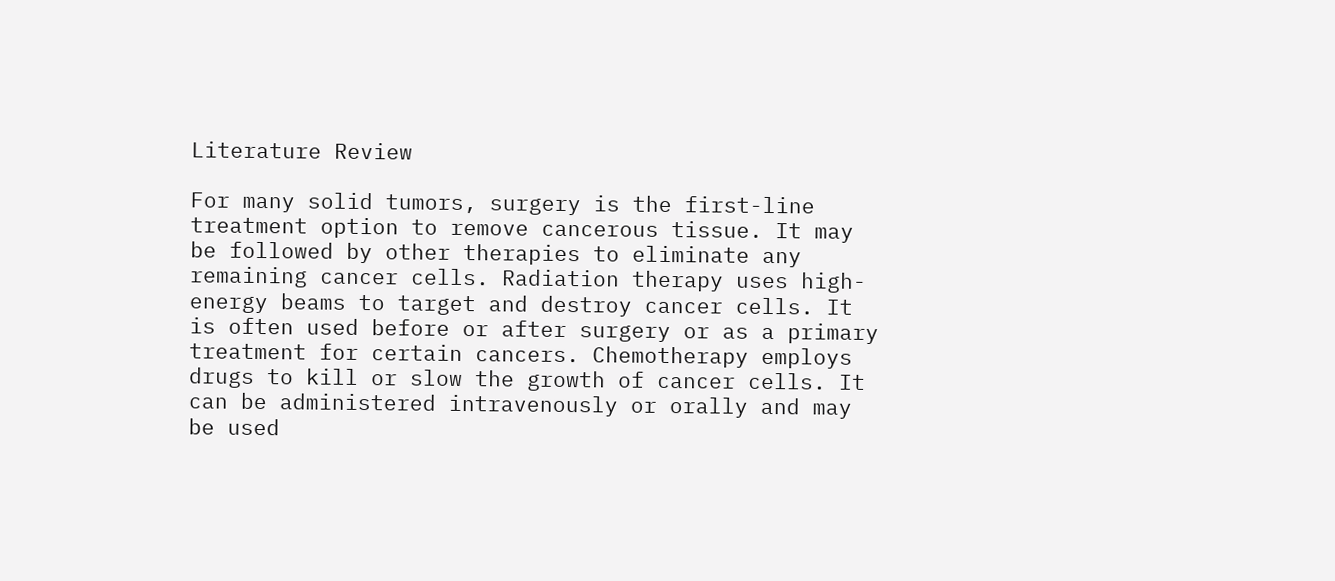Literature Review

For many solid tumors, surgery is the first-line treatment option to remove cancerous tissue. It may be followed by other therapies to eliminate any remaining cancer cells. Radiation therapy uses high-energy beams to target and destroy cancer cells. It is often used before or after surgery or as a primary treatment for certain cancers. Chemotherapy employs drugs to kill or slow the growth of cancer cells. It can be administered intravenously or orally and may be used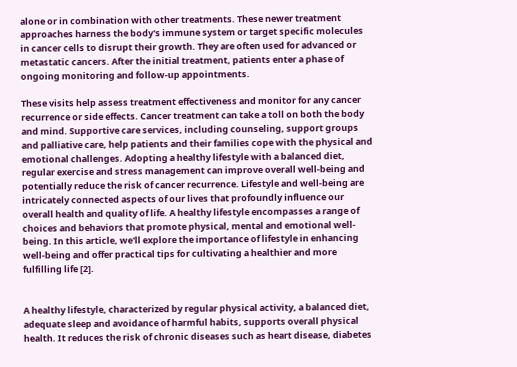alone or in combination with other treatments. These newer treatment approaches harness the body's immune system or target specific molecules in cancer cells to disrupt their growth. They are often used for advanced or metastatic cancers. After the initial treatment, patients enter a phase of ongoing monitoring and follow-up appointments.

These visits help assess treatment effectiveness and monitor for any cancer recurrence or side effects. Cancer treatment can take a toll on both the body and mind. Supportive care services, including counseling, support groups and palliative care, help patients and their families cope with the physical and emotional challenges. Adopting a healthy lifestyle with a balanced diet, regular exercise and stress management can improve overall well-being and potentially reduce the risk of cancer recurrence. Lifestyle and well-being are intricately connected aspects of our lives that profoundly influence our overall health and quality of life. A healthy lifestyle encompasses a range of choices and behaviors that promote physical, mental and emotional well-being. In this article, we'll explore the importance of lifestyle in enhancing well-being and offer practical tips for cultivating a healthier and more fulfilling life [2].


A healthy lifestyle, characterized by regular physical activity, a balanced diet, adequate sleep and avoidance of harmful habits, supports overall physical health. It reduces the risk of chronic diseases such as heart disease, diabetes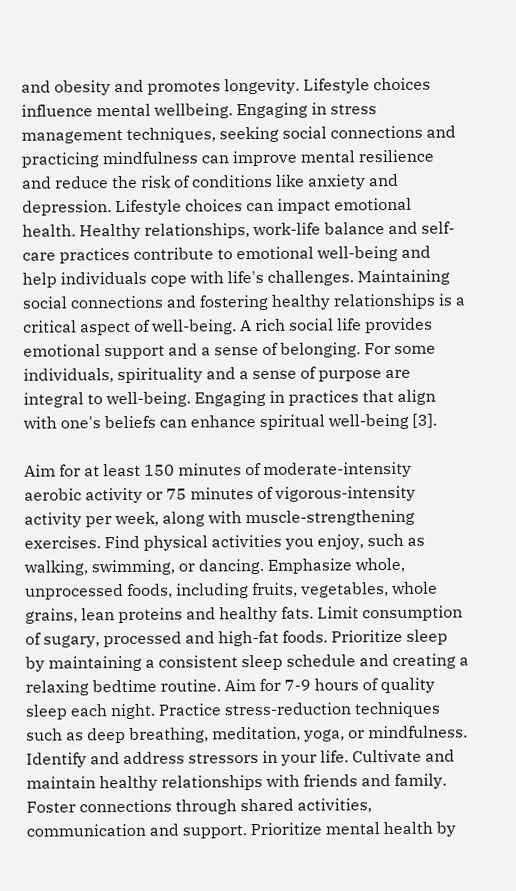and obesity and promotes longevity. Lifestyle choices influence mental wellbeing. Engaging in stress management techniques, seeking social connections and practicing mindfulness can improve mental resilience and reduce the risk of conditions like anxiety and depression. Lifestyle choices can impact emotional health. Healthy relationships, work-life balance and self-care practices contribute to emotional well-being and help individuals cope with life's challenges. Maintaining social connections and fostering healthy relationships is a critical aspect of well-being. A rich social life provides emotional support and a sense of belonging. For some individuals, spirituality and a sense of purpose are integral to well-being. Engaging in practices that align with one's beliefs can enhance spiritual well-being [3].

Aim for at least 150 minutes of moderate-intensity aerobic activity or 75 minutes of vigorous-intensity activity per week, along with muscle-strengthening exercises. Find physical activities you enjoy, such as walking, swimming, or dancing. Emphasize whole, unprocessed foods, including fruits, vegetables, whole grains, lean proteins and healthy fats. Limit consumption of sugary, processed and high-fat foods. Prioritize sleep by maintaining a consistent sleep schedule and creating a relaxing bedtime routine. Aim for 7-9 hours of quality sleep each night. Practice stress-reduction techniques such as deep breathing, meditation, yoga, or mindfulness. Identify and address stressors in your life. Cultivate and maintain healthy relationships with friends and family. Foster connections through shared activities, communication and support. Prioritize mental health by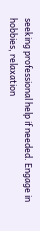seeking professional help if needed. Engage in hobbies, relaxation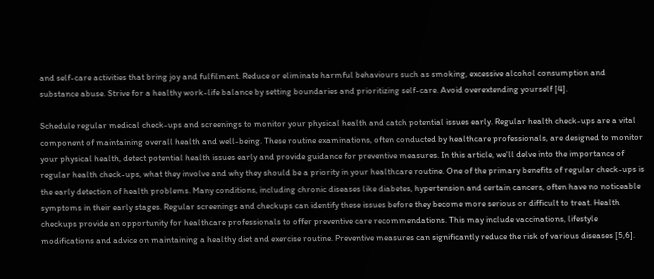and self-care activities that bring joy and fulfilment. Reduce or eliminate harmful behaviours such as smoking, excessive alcohol consumption and substance abuse. Strive for a healthy work-life balance by setting boundaries and prioritizing self-care. Avoid overextending yourself [4].

Schedule regular medical check-ups and screenings to monitor your physical health and catch potential issues early. Regular health check-ups are a vital component of maintaining overall health and well-being. These routine examinations, often conducted by healthcare professionals, are designed to monitor your physical health, detect potential health issues early and provide guidance for preventive measures. In this article, we'll delve into the importance of regular health check-ups, what they involve and why they should be a priority in your healthcare routine. One of the primary benefits of regular check-ups is the early detection of health problems. Many conditions, including chronic diseases like diabetes, hypertension and certain cancers, often have no noticeable symptoms in their early stages. Regular screenings and checkups can identify these issues before they become more serious or difficult to treat. Health checkups provide an opportunity for healthcare professionals to offer preventive care recommendations. This may include vaccinations, lifestyle modifications and advice on maintaining a healthy diet and exercise routine. Preventive measures can significantly reduce the risk of various diseases [5,6].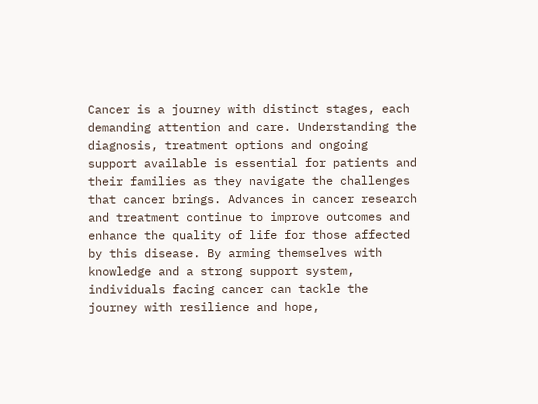Cancer is a journey with distinct stages, each demanding attention and care. Understanding the diagnosis, treatment options and ongoing support available is essential for patients and their families as they navigate the challenges that cancer brings. Advances in cancer research and treatment continue to improve outcomes and enhance the quality of life for those affected by this disease. By arming themselves with knowledge and a strong support system, individuals facing cancer can tackle the journey with resilience and hope,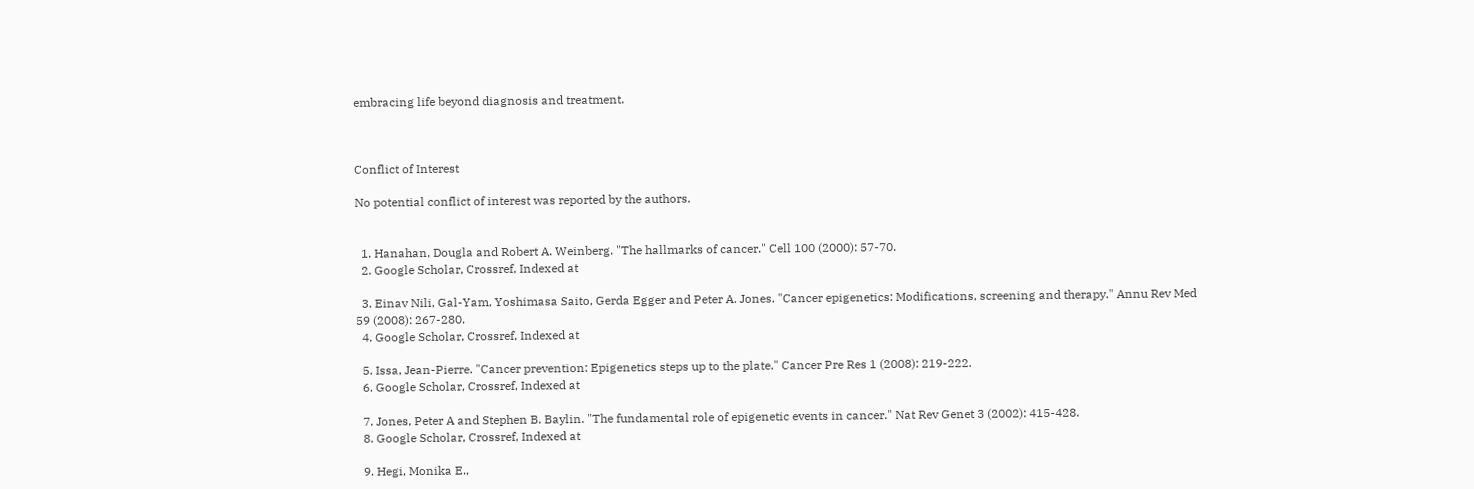embracing life beyond diagnosis and treatment.



Conflict of Interest

No potential conflict of interest was reported by the authors.


  1. Hanahan, Dougla and Robert A. Weinberg. "The hallmarks of cancer." Cell 100 (2000): 57-70.
  2. Google Scholar, Crossref, Indexed at

  3. Einav Nili, Gal-Yam, Yoshimasa Saito, Gerda Egger and Peter A. Jones. "Cancer epigenetics: Modifications, screening and therapy." Annu Rev Med 59 (2008): 267-280.
  4. Google Scholar, Crossref, Indexed at

  5. Issa, Jean-Pierre. "Cancer prevention: Epigenetics steps up to the plate." Cancer Pre Res 1 (2008): 219-222.
  6. Google Scholar, Crossref, Indexed at

  7. Jones, Peter A and Stephen B. Baylin. "The fundamental role of epigenetic events in cancer." Nat Rev Genet 3 (2002): 415-428.
  8. Google Scholar, Crossref, Indexed at

  9. Hegi, Monika E.,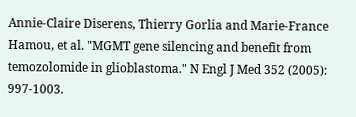Annie-Claire Diserens, Thierry Gorlia and Marie-France Hamou, et al. "MGMT gene silencing and benefit from temozolomide in glioblastoma." N Engl J Med 352 (2005): 997-1003.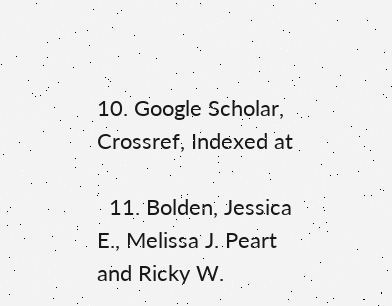10. Google Scholar, Crossref, Indexed at

  11. Bolden, Jessica E., Melissa J. Peart and Ricky W.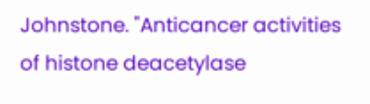Johnstone. "Anticancer activities of histone deacetylase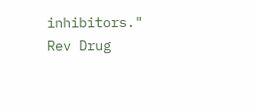inhibitors." Rev Drug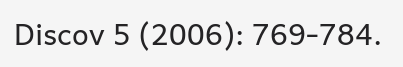Discov 5 (2006): 769-784.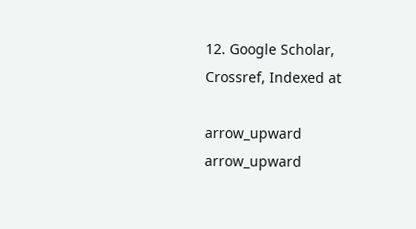12. Google Scholar, Crossref, Indexed at

arrow_upward arrow_upward